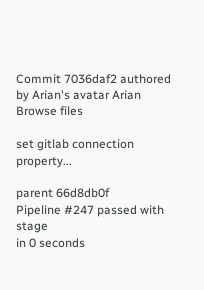Commit 7036daf2 authored by Arian's avatar Arian
Browse files

set gitlab connection property...

parent 66d8db0f
Pipeline #247 passed with stage
in 0 seconds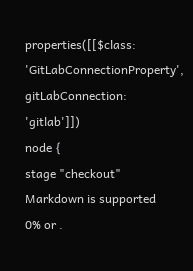properties([[$class: 'GitLabConnectionProperty', gitLabConnection: 'gitlab']])
node {
stage "checkout"
Markdown is supported
0% or .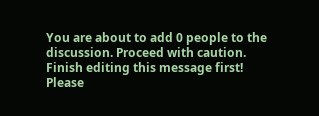You are about to add 0 people to the discussion. Proceed with caution.
Finish editing this message first!
Please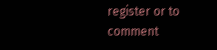register or to comment